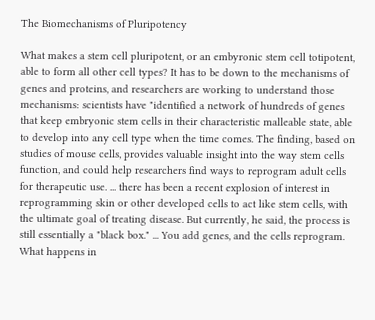The Biomechanisms of Pluripotency

What makes a stem cell pluripotent, or an embyronic stem cell totipotent, able to form all other cell types? It has to be down to the mechanisms of genes and proteins, and researchers are working to understand those mechanisms: scientists have "identified a network of hundreds of genes that keep embryonic stem cells in their characteristic malleable state, able to develop into any cell type when the time comes. The finding, based on studies of mouse cells, provides valuable insight into the way stem cells function, and could help researchers find ways to reprogram adult cells for therapeutic use. ... there has been a recent explosion of interest in reprogramming skin or other developed cells to act like stem cells, with the ultimate goal of treating disease. But currently, he said, the process is still essentially a "black box." ... You add genes, and the cells reprogram. What happens in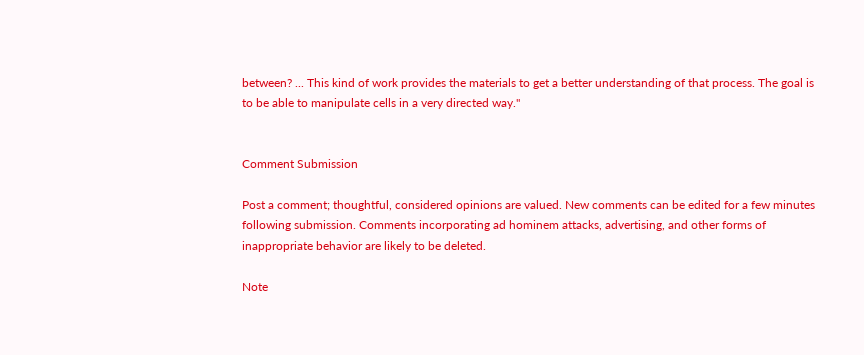between? ... This kind of work provides the materials to get a better understanding of that process. The goal is to be able to manipulate cells in a very directed way."


Comment Submission

Post a comment; thoughtful, considered opinions are valued. New comments can be edited for a few minutes following submission. Comments incorporating ad hominem attacks, advertising, and other forms of inappropriate behavior are likely to be deleted.

Note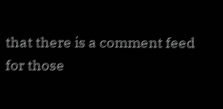that there is a comment feed for those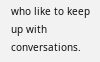who like to keep up with conversations.